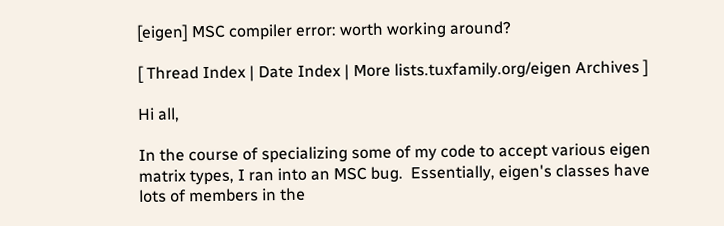[eigen] MSC compiler error: worth working around?

[ Thread Index | Date Index | More lists.tuxfamily.org/eigen Archives ]

Hi all,

In the course of specializing some of my code to accept various eigen matrix types, I ran into an MSC bug.  Essentially, eigen's classes have lots of members in the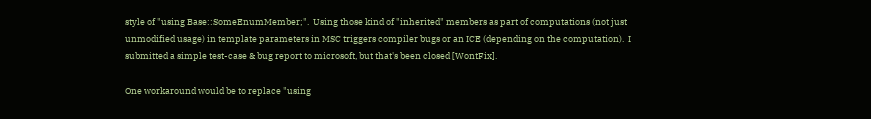style of "using Base::SomeEnumMember;".  Using those kind of "inherited" members as part of computations (not just unmodified usage) in template parameters in MSC triggers compiler bugs or an ICE (depending on the computation).  I submitted a simple test-case & bug report to microsoft, but that's been closed [WontFix].

One workaround would be to replace "using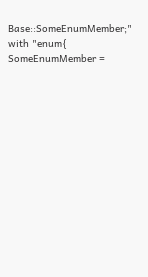Base::SomeEnumMember;" with "enum{ SomeEnumMember =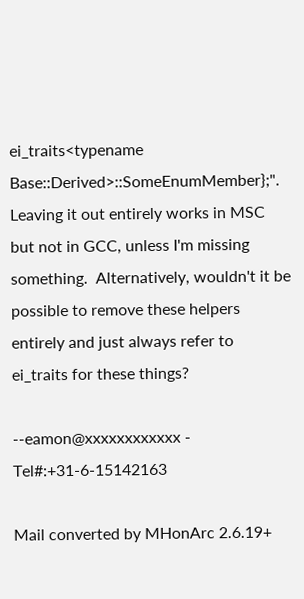ei_traits<typename Base::Derived>::SomeEnumMember};".  Leaving it out entirely works in MSC but not in GCC, unless I'm missing something.  Alternatively, wouldn't it be possible to remove these helpers entirely and just always refer to ei_traits for these things?

--eamon@xxxxxxxxxxxx - Tel#:+31-6-15142163

Mail converted by MHonArc 2.6.19+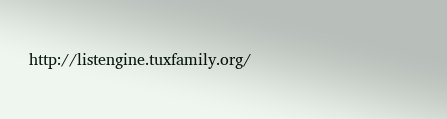http://listengine.tuxfamily.org/